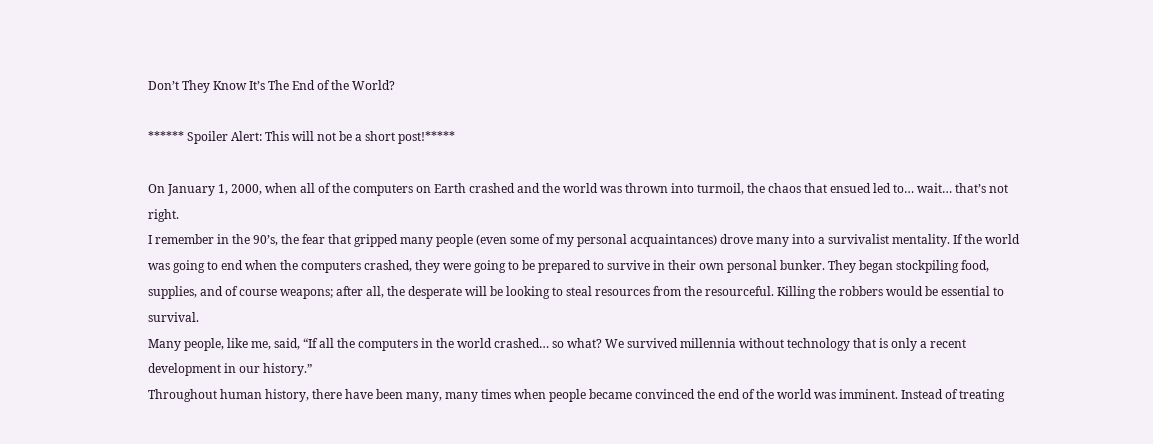Don’t They Know It’s The End of the World?

****** Spoiler Alert: This will not be a short post!*****

On January 1, 2000, when all of the computers on Earth crashed and the world was thrown into turmoil, the chaos that ensued led to… wait… that’s not right.
I remember in the 90’s, the fear that gripped many people (even some of my personal acquaintances) drove many into a survivalist mentality. If the world was going to end when the computers crashed, they were going to be prepared to survive in their own personal bunker. They began stockpiling food, supplies, and of course weapons; after all, the desperate will be looking to steal resources from the resourceful. Killing the robbers would be essential to survival.
Many people, like me, said, “If all the computers in the world crashed… so what? We survived millennia without technology that is only a recent development in our history.”
Throughout human history, there have been many, many times when people became convinced the end of the world was imminent. Instead of treating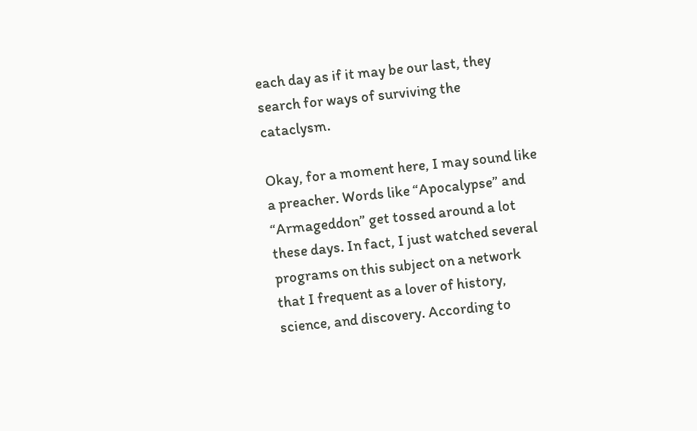each day as if it may be our last, they search for ways of surviving the cataclysm.

Okay, for a moment here, I may sound like a preacher. Words like “Apocalypse” and “Armageddon” get tossed around a lot these days. In fact, I just watched several programs on this subject on a network that I frequent as a lover of history, science, and discovery. According to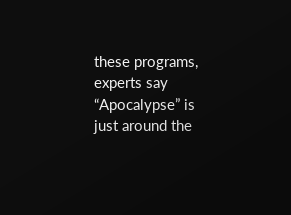these programs, experts say “Apocalypse” is just around the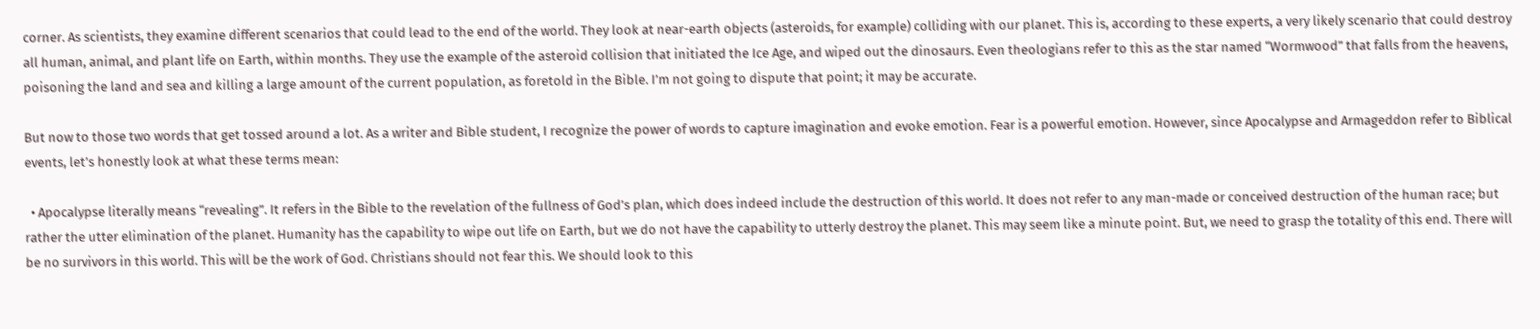corner. As scientists, they examine different scenarios that could lead to the end of the world. They look at near-earth objects (asteroids, for example) colliding with our planet. This is, according to these experts, a very likely scenario that could destroy all human, animal, and plant life on Earth, within months. They use the example of the asteroid collision that initiated the Ice Age, and wiped out the dinosaurs. Even theologians refer to this as the star named “Wormwood” that falls from the heavens, poisoning the land and sea and killing a large amount of the current population, as foretold in the Bible. I’m not going to dispute that point; it may be accurate.

But now to those two words that get tossed around a lot. As a writer and Bible student, I recognize the power of words to capture imagination and evoke emotion. Fear is a powerful emotion. However, since Apocalypse and Armageddon refer to Biblical events, let’s honestly look at what these terms mean:

  • Apocalypse literally means “revealing”. It refers in the Bible to the revelation of the fullness of God’s plan, which does indeed include the destruction of this world. It does not refer to any man-made or conceived destruction of the human race; but rather the utter elimination of the planet. Humanity has the capability to wipe out life on Earth, but we do not have the capability to utterly destroy the planet. This may seem like a minute point. But, we need to grasp the totality of this end. There will be no survivors in this world. This will be the work of God. Christians should not fear this. We should look to this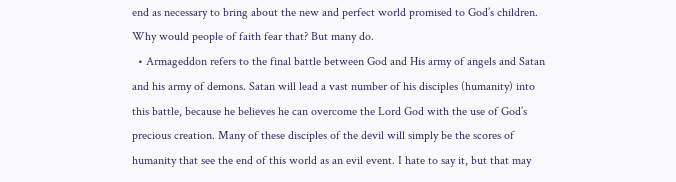end as necessary to bring about the new and perfect world promised to God’s children. Why would people of faith fear that? But many do.
  • Armageddon refers to the final battle between God and His army of angels and Satan and his army of demons. Satan will lead a vast number of his disciples (humanity) into this battle, because he believes he can overcome the Lord God with the use of God’s precious creation. Many of these disciples of the devil will simply be the scores of humanity that see the end of this world as an evil event. I hate to say it, but that may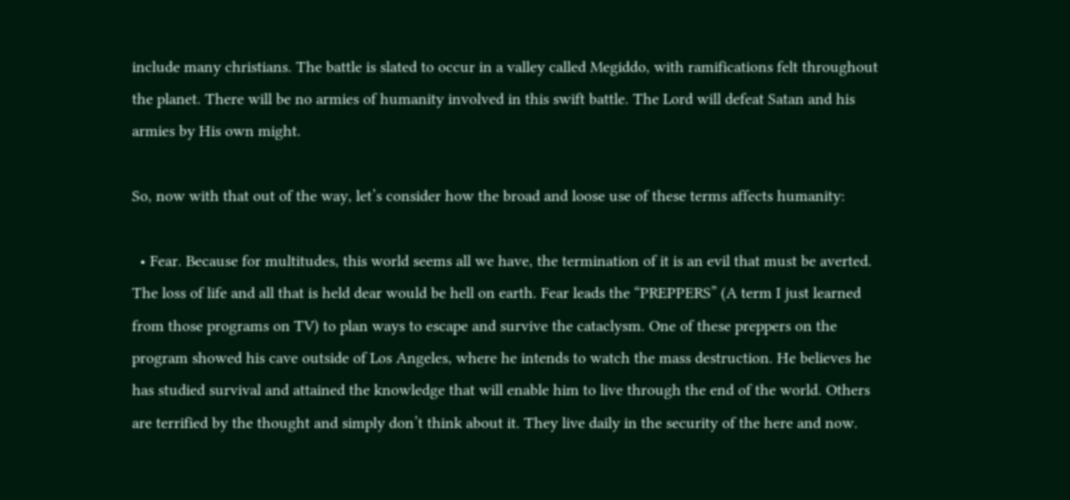include many christians. The battle is slated to occur in a valley called Megiddo, with ramifications felt throughout the planet. There will be no armies of humanity involved in this swift battle. The Lord will defeat Satan and his armies by His own might.

So, now with that out of the way, let’s consider how the broad and loose use of these terms affects humanity:

  • Fear. Because for multitudes, this world seems all we have, the termination of it is an evil that must be averted. The loss of life and all that is held dear would be hell on earth. Fear leads the “PREPPERS” (A term I just learned from those programs on TV) to plan ways to escape and survive the cataclysm. One of these preppers on the program showed his cave outside of Los Angeles, where he intends to watch the mass destruction. He believes he has studied survival and attained the knowledge that will enable him to live through the end of the world. Others are terrified by the thought and simply don’t think about it. They live daily in the security of the here and now.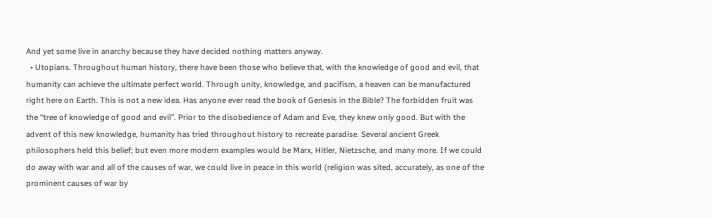And yet some live in anarchy because they have decided nothing matters anyway.
  • Utopians. Throughout human history, there have been those who believe that, with the knowledge of good and evil, that humanity can achieve the ultimate perfect world. Through unity, knowledge, and pacifism, a heaven can be manufactured right here on Earth. This is not a new idea. Has anyone ever read the book of Genesis in the Bible? The forbidden fruit was the “tree of knowledge of good and evil”. Prior to the disobedience of Adam and Eve, they knew only good. But with the advent of this new knowledge, humanity has tried throughout history to recreate paradise. Several ancient Greek philosophers held this belief; but even more modern examples would be Marx, Hitler, Nietzsche, and many more. If we could do away with war and all of the causes of war, we could live in peace in this world (religion was sited, accurately, as one of the prominent causes of war by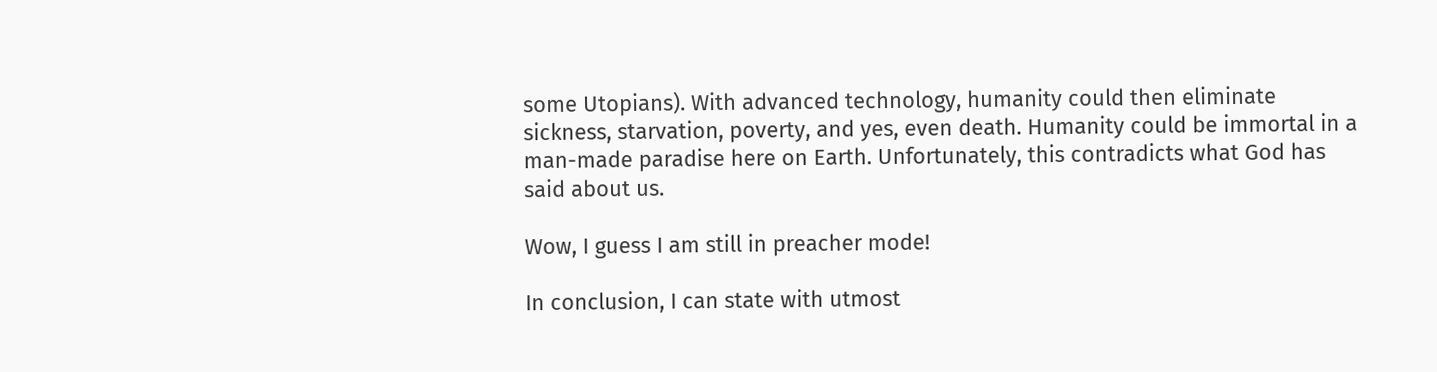some Utopians). With advanced technology, humanity could then eliminate sickness, starvation, poverty, and yes, even death. Humanity could be immortal in a man-made paradise here on Earth. Unfortunately, this contradicts what God has said about us.

Wow, I guess I am still in preacher mode!

In conclusion, I can state with utmost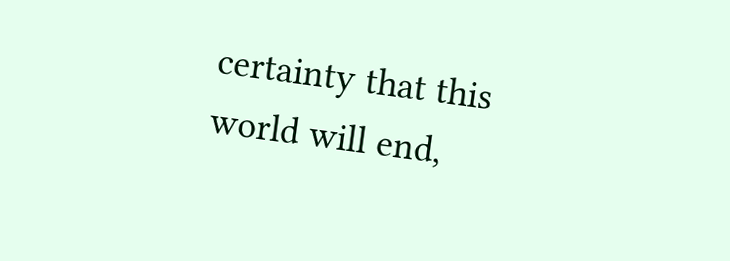certainty that this world will end,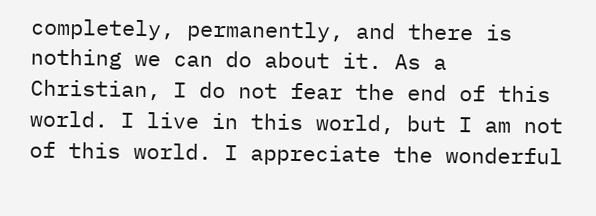completely, permanently, and there is nothing we can do about it. As a Christian, I do not fear the end of this world. I live in this world, but I am not of this world. I appreciate the wonderful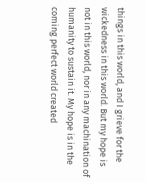things in this world, and I grieve for the wickedness in this world. But my hope is not in this world, nor in any machination of humanity to sustain it. My hope is in the coming perfect world created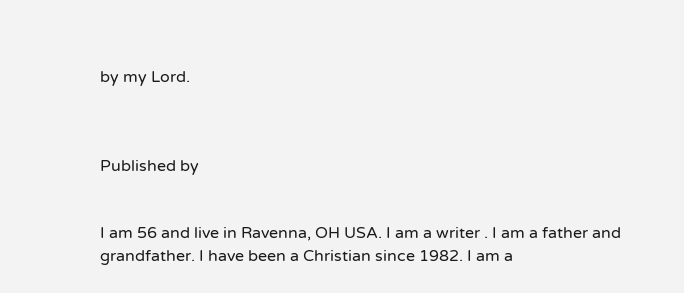by my Lord.



Published by


I am 56 and live in Ravenna, OH USA. I am a writer . I am a father and grandfather. I have been a Christian since 1982. I am a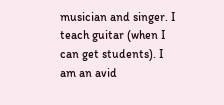musician and singer. I teach guitar (when I can get students). I am an avid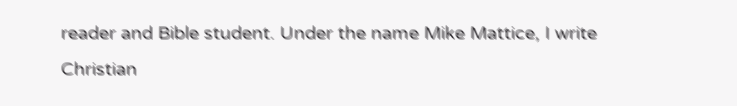reader and Bible student. Under the name Mike Mattice, I write Christian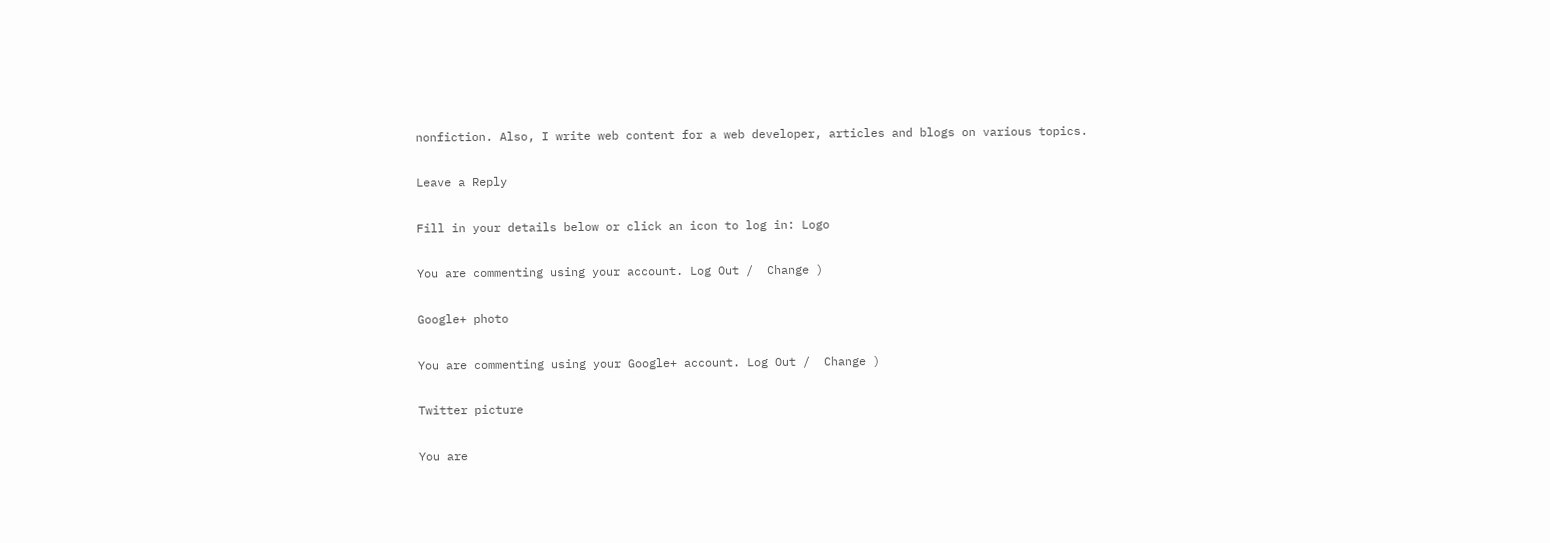nonfiction. Also, I write web content for a web developer, articles and blogs on various topics.

Leave a Reply

Fill in your details below or click an icon to log in: Logo

You are commenting using your account. Log Out /  Change )

Google+ photo

You are commenting using your Google+ account. Log Out /  Change )

Twitter picture

You are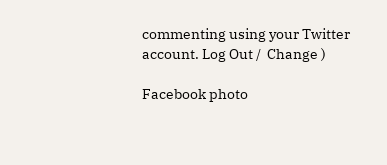commenting using your Twitter account. Log Out /  Change )

Facebook photo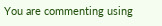You are commenting using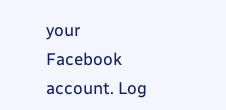your Facebook account. Log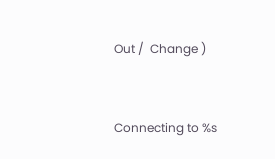Out /  Change )


Connecting to %s